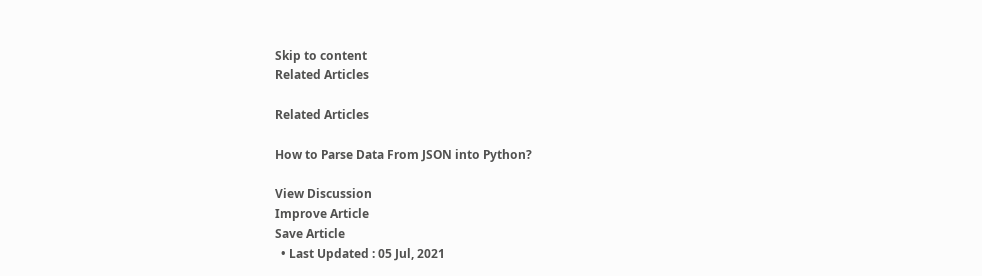Skip to content
Related Articles

Related Articles

How to Parse Data From JSON into Python?

View Discussion
Improve Article
Save Article
  • Last Updated : 05 Jul, 2021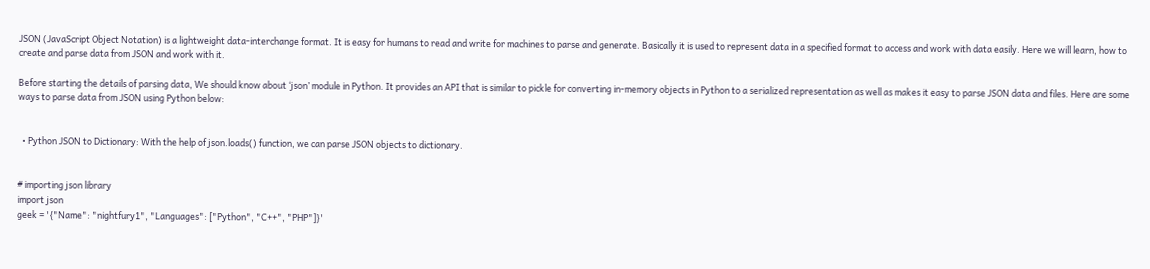JSON (JavaScript Object Notation) is a lightweight data-interchange format. It is easy for humans to read and write for machines to parse and generate. Basically it is used to represent data in a specified format to access and work with data easily. Here we will learn, how to create and parse data from JSON and work with it.

Before starting the details of parsing data, We should know about ‘json’ module in Python. It provides an API that is similar to pickle for converting in-memory objects in Python to a serialized representation as well as makes it easy to parse JSON data and files. Here are some ways to parse data from JSON using Python below:


  • Python JSON to Dictionary: With the help of json.loads() function, we can parse JSON objects to dictionary.


# importing json library
import json
geek = '{"Name": "nightfury1", "Languages": ["Python", "C++", "PHP"]}'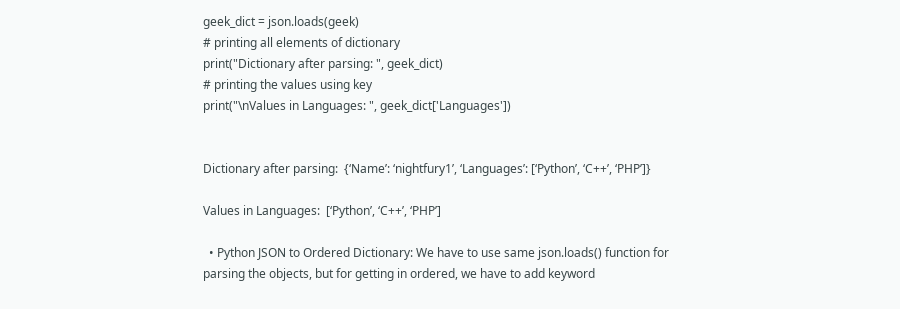geek_dict = json.loads(geek)
# printing all elements of dictionary
print("Dictionary after parsing: ", geek_dict)
# printing the values using key
print("\nValues in Languages: ", geek_dict['Languages'])


Dictionary after parsing:  {‘Name’: ‘nightfury1’, ‘Languages’: [‘Python’, ‘C++’, ‘PHP’]}

Values in Languages:  [‘Python’, ‘C++’, ‘PHP’]

  • Python JSON to Ordered Dictionary: We have to use same json.loads() function for parsing the objects, but for getting in ordered, we have to add keyword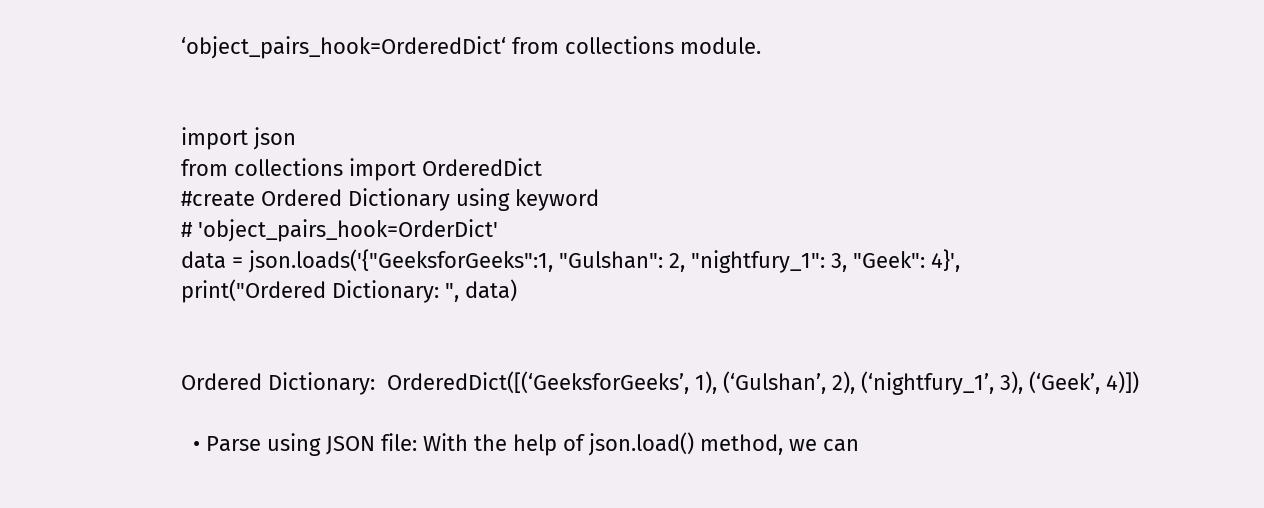‘object_pairs_hook=OrderedDict‘ from collections module.


import json
from collections import OrderedDict
#create Ordered Dictionary using keyword
# 'object_pairs_hook=OrderDict'
data = json.loads('{"GeeksforGeeks":1, "Gulshan": 2, "nightfury_1": 3, "Geek": 4}',
print("Ordered Dictionary: ", data)


Ordered Dictionary:  OrderedDict([(‘GeeksforGeeks’, 1), (‘Gulshan’, 2), (‘nightfury_1’, 3), (‘Geek’, 4)])

  • Parse using JSON file: With the help of json.load() method, we can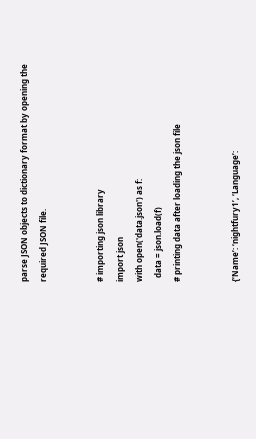parse JSON objects to dictionary format by opening the required JSON file.


# importing json library
import json
with open('data.json') as f:
  data = json.load(f)
# printing data after loading the json file


{‘Name’: ‘nightfury1’, ‘Language’: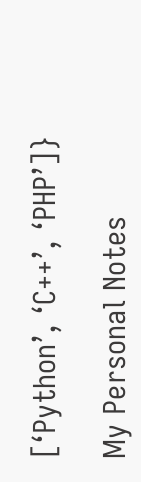[‘Python’, ‘C++’, ‘PHP’]}

My Personal Notes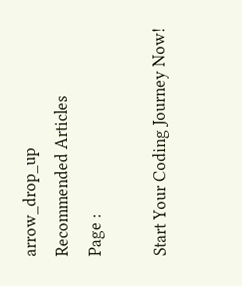arrow_drop_up
Recommended Articles
Page :

Start Your Coding Journey Now!